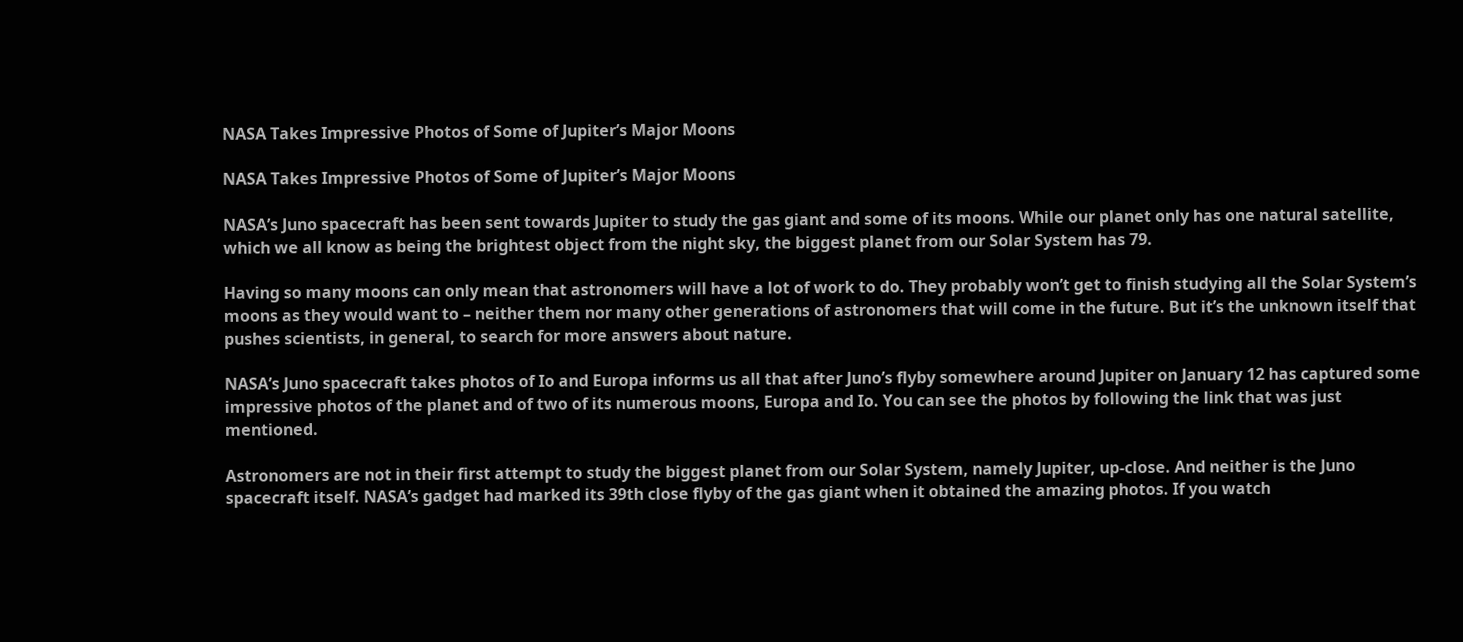NASA Takes Impressive Photos of Some of Jupiter’s Major Moons

NASA Takes Impressive Photos of Some of Jupiter’s Major Moons

NASA’s Juno spacecraft has been sent towards Jupiter to study the gas giant and some of its moons. While our planet only has one natural satellite, which we all know as being the brightest object from the night sky, the biggest planet from our Solar System has 79.

Having so many moons can only mean that astronomers will have a lot of work to do. They probably won’t get to finish studying all the Solar System’s moons as they would want to – neither them nor many other generations of astronomers that will come in the future. But it’s the unknown itself that pushes scientists, in general, to search for more answers about nature.

NASA’s Juno spacecraft takes photos of Io and Europa informs us all that after Juno’s flyby somewhere around Jupiter on January 12 has captured some impressive photos of the planet and of two of its numerous moons, Europa and Io. You can see the photos by following the link that was just mentioned.

Astronomers are not in their first attempt to study the biggest planet from our Solar System, namely Jupiter, up-close. And neither is the Juno spacecraft itself. NASA’s gadget had marked its 39th close flyby of the gas giant when it obtained the amazing photos. If you watch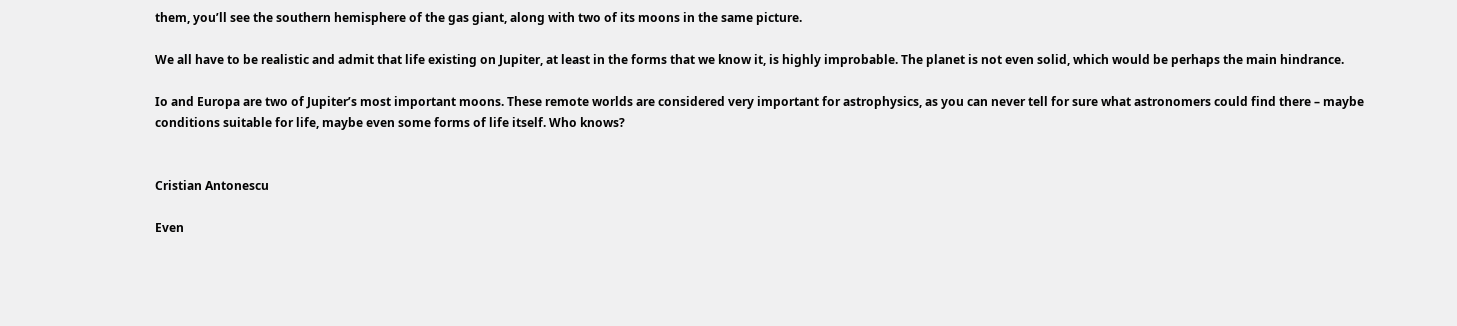them, you’ll see the southern hemisphere of the gas giant, along with two of its moons in the same picture.

We all have to be realistic and admit that life existing on Jupiter, at least in the forms that we know it, is highly improbable. The planet is not even solid, which would be perhaps the main hindrance.

Io and Europa are two of Jupiter’s most important moons. These remote worlds are considered very important for astrophysics, as you can never tell for sure what astronomers could find there – maybe conditions suitable for life, maybe even some forms of life itself. Who knows?


Cristian Antonescu

Even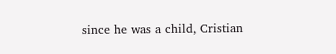since he was a child, Cristian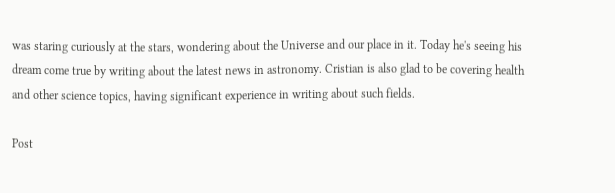was staring curiously at the stars, wondering about the Universe and our place in it. Today he's seeing his dream come true by writing about the latest news in astronomy. Cristian is also glad to be covering health and other science topics, having significant experience in writing about such fields.

Post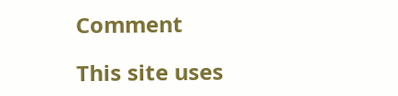Comment

This site uses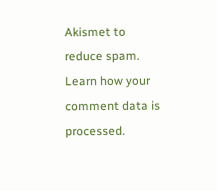Akismet to reduce spam. Learn how your comment data is processed.